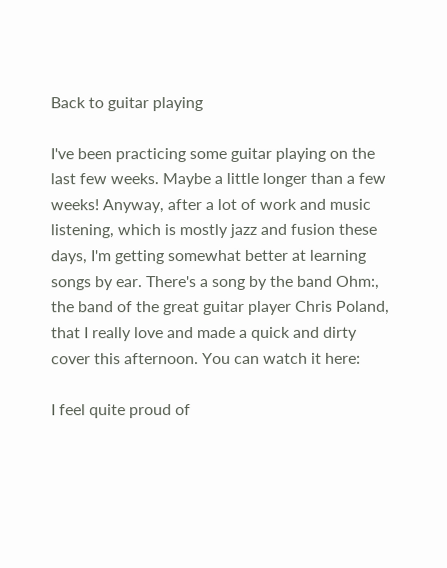Back to guitar playing

I've been practicing some guitar playing on the last few weeks. Maybe a little longer than a few weeks! Anyway, after a lot of work and music listening, which is mostly jazz and fusion these days, I'm getting somewhat better at learning songs by ear. There's a song by the band Ohm:, the band of the great guitar player Chris Poland, that I really love and made a quick and dirty cover this afternoon. You can watch it here:

I feel quite proud of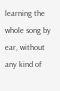learning the whole song by ear, without any kind of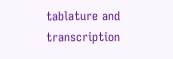tablature and transcription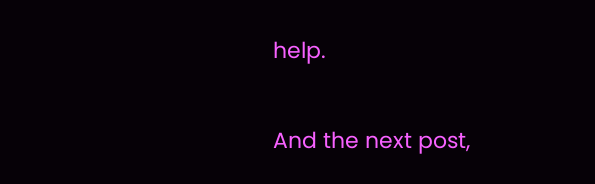help.

And the next post,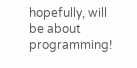hopefully, will be about programming!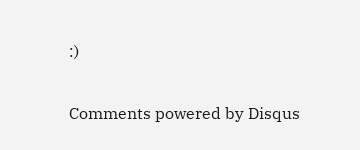:)


Comments powered by Disqus